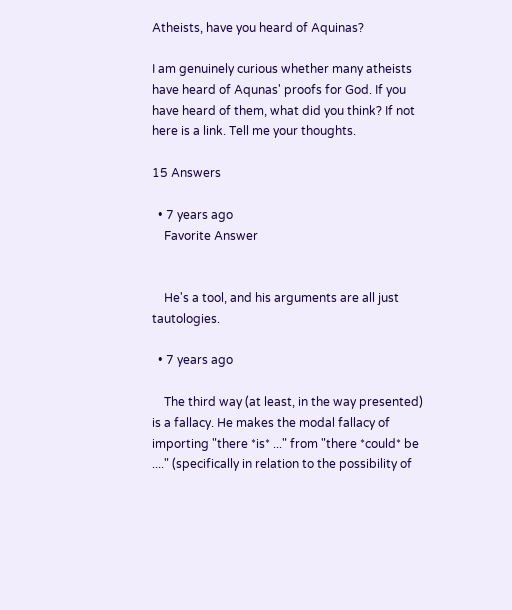Atheists, have you heard of Aquinas?

I am genuinely curious whether many atheists have heard of Aqunas' proofs for God. If you have heard of them, what did you think? If not here is a link. Tell me your thoughts.

15 Answers

  • 7 years ago
    Favorite Answer


    He's a tool, and his arguments are all just tautologies.

  • 7 years ago

    The third way (at least, in the way presented) is a fallacy. He makes the modal fallacy of importing "there *is* ..." from "there *could* be ...." (specifically in relation to the possibility of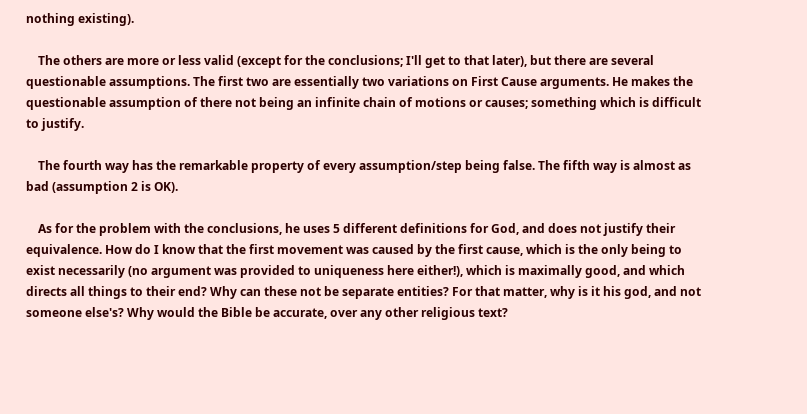nothing existing).

    The others are more or less valid (except for the conclusions; I'll get to that later), but there are several questionable assumptions. The first two are essentially two variations on First Cause arguments. He makes the questionable assumption of there not being an infinite chain of motions or causes; something which is difficult to justify.

    The fourth way has the remarkable property of every assumption/step being false. The fifth way is almost as bad (assumption 2 is OK).

    As for the problem with the conclusions, he uses 5 different definitions for God, and does not justify their equivalence. How do I know that the first movement was caused by the first cause, which is the only being to exist necessarily (no argument was provided to uniqueness here either!), which is maximally good, and which directs all things to their end? Why can these not be separate entities? For that matter, why is it his god, and not someone else's? Why would the Bible be accurate, over any other religious text?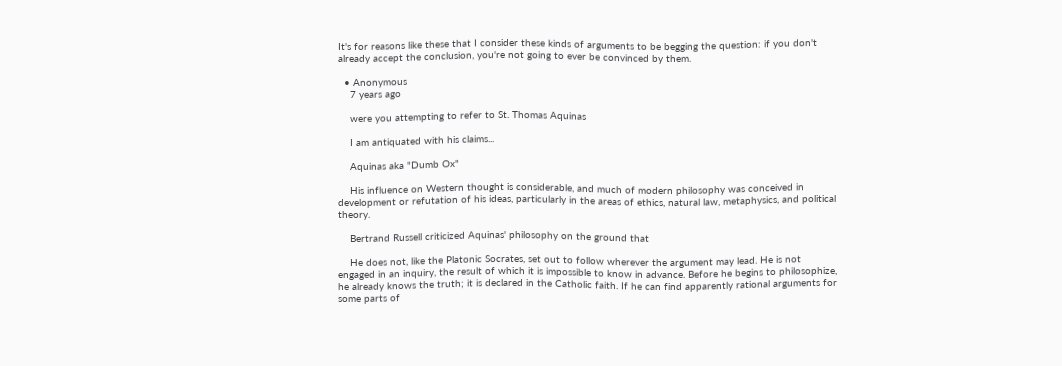It's for reasons like these that I consider these kinds of arguments to be begging the question: if you don't already accept the conclusion, you're not going to ever be convinced by them.

  • Anonymous
    7 years ago

    were you attempting to refer to St. Thomas Aquinas

    I am antiquated with his claims...

    Aquinas aka "Dumb Ox"

    His influence on Western thought is considerable, and much of modern philosophy was conceived in development or refutation of his ideas, particularly in the areas of ethics, natural law, metaphysics, and political theory.

    Bertrand Russell criticized Aquinas' philosophy on the ground that

    He does not, like the Platonic Socrates, set out to follow wherever the argument may lead. He is not engaged in an inquiry, the result of which it is impossible to know in advance. Before he begins to philosophize, he already knows the truth; it is declared in the Catholic faith. If he can find apparently rational arguments for some parts of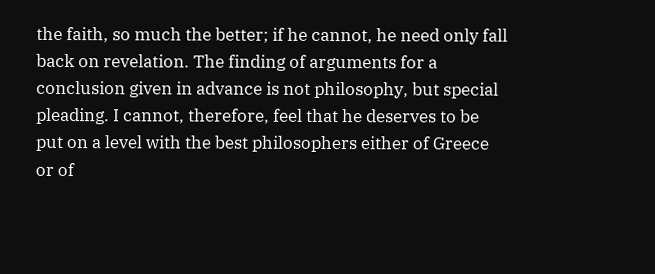the faith, so much the better; if he cannot, he need only fall back on revelation. The finding of arguments for a conclusion given in advance is not philosophy, but special pleading. I cannot, therefore, feel that he deserves to be put on a level with the best philosophers either of Greece or of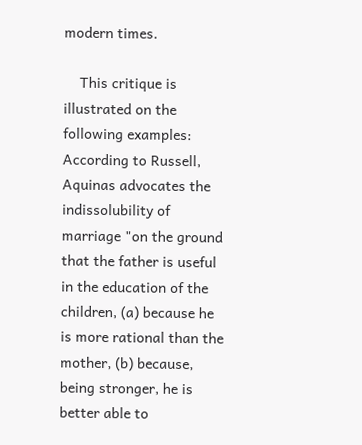modern times.

    This critique is illustrated on the following examples: According to Russell, Aquinas advocates the indissolubility of marriage "on the ground that the father is useful in the education of the children, (a) because he is more rational than the mother, (b) because, being stronger, he is better able to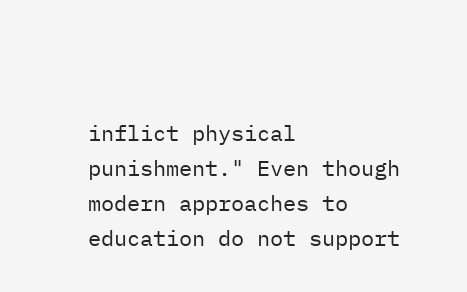inflict physical punishment." Even though modern approaches to education do not support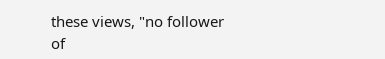these views, "no follower of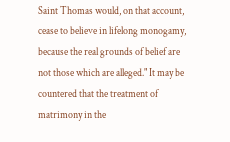Saint Thomas would, on that account, cease to believe in lifelong monogamy, because the real grounds of belief are not those which are alleged." It may be countered that the treatment of matrimony in the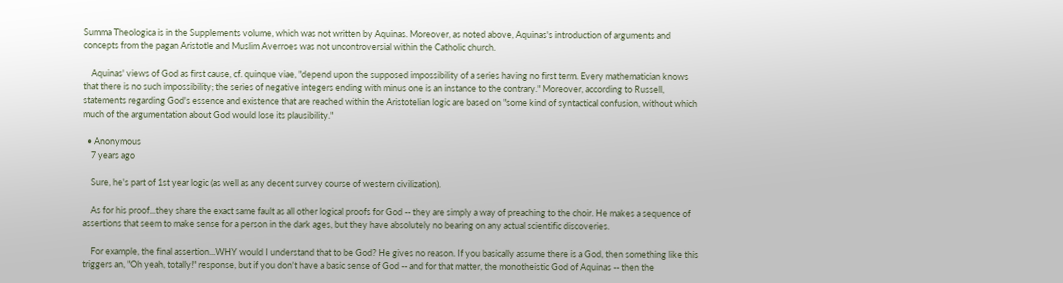Summa Theologica is in the Supplements volume, which was not written by Aquinas. Moreover, as noted above, Aquinas's introduction of arguments and concepts from the pagan Aristotle and Muslim Averroes was not uncontroversial within the Catholic church.

    Aquinas' views of God as first cause, cf. quinque viae, "depend upon the supposed impossibility of a series having no first term. Every mathematician knows that there is no such impossibility; the series of negative integers ending with minus one is an instance to the contrary." Moreover, according to Russell, statements regarding God's essence and existence that are reached within the Aristotelian logic are based on "some kind of syntactical confusion, without which much of the argumentation about God would lose its plausibility."

  • Anonymous
    7 years ago

    Sure, he's part of 1st year logic (as well as any decent survey course of western civilization).

    As for his proof...they share the exact same fault as all other logical proofs for God -- they are simply a way of preaching to the choir. He makes a sequence of assertions that seem to make sense for a person in the dark ages, but they have absolutely no bearing on any actual scientific discoveries.

    For example, the final assertion...WHY would I understand that to be God? He gives no reason. If you basically assume there is a God, then something like this triggers an, "Oh yeah, totally!" response, but if you don't have a basic sense of God -- and for that matter, the monotheistic God of Aquinas -- then the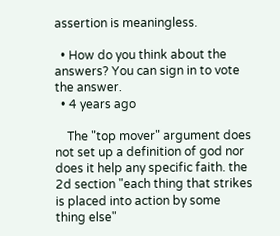assertion is meaningless.

  • How do you think about the answers? You can sign in to vote the answer.
  • 4 years ago

    The "top mover" argument does not set up a definition of god nor does it help any specific faith. the 2d section "each thing that strikes is placed into action by some thing else"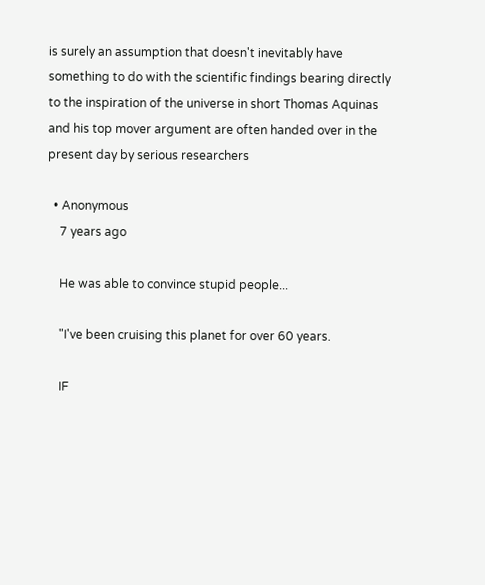is surely an assumption that doesn't inevitably have something to do with the scientific findings bearing directly to the inspiration of the universe in short Thomas Aquinas and his top mover argument are often handed over in the present day by serious researchers

  • Anonymous
    7 years ago

    He was able to convince stupid people...

    "I've been cruising this planet for over 60 years.

    IF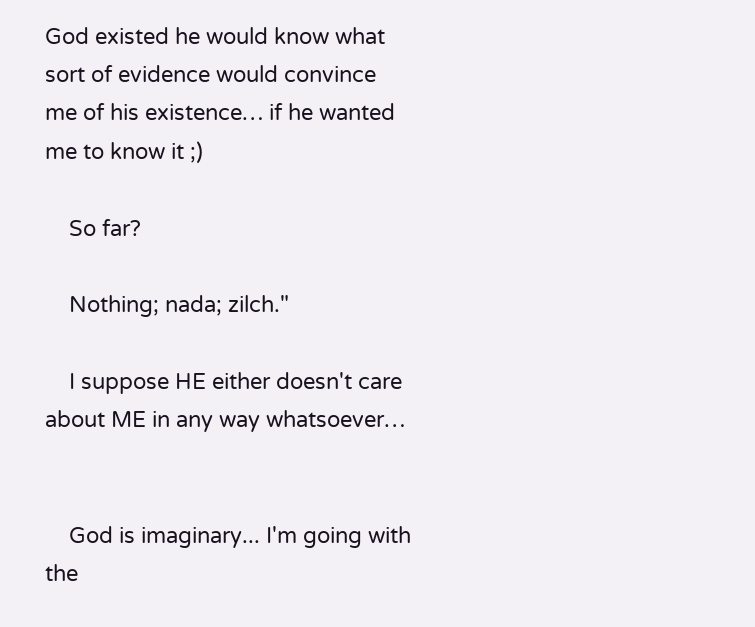God existed he would know what sort of evidence would convince me of his existence… if he wanted me to know it ;)

    So far?

    Nothing; nada; zilch."

    I suppose HE either doesn't care about ME in any way whatsoever…


    God is imaginary... I'm going with the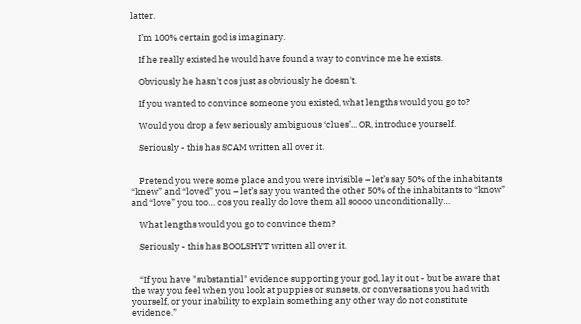latter.

    I’m 100% certain god is imaginary.

    If he really existed he would have found a way to convince me he exists.

    Obviously he hasn't cos just as obviously he doesn't.

    If you wanted to convince someone you existed, what lengths would you go to?

    Would you drop a few seriously ambiguous ‘clues’... OR, introduce yourself.

    Seriously - this has SCAM written all over it.


    Pretend you were some place and you were invisible – let’s say 50% of the inhabitants “knew” and “loved” you – let’s say you wanted the other 50% of the inhabitants to “know” and “love” you too… cos you really do love them all soooo unconditionally…

    What lengths would you go to convince them?

    Seriously - this has BOOLSHYT written all over it.


    “If you have "substantial" evidence supporting your god, lay it out - but be aware that the way you feel when you look at puppies or sunsets, or conversations you had with yourself, or your inability to explain something any other way do not constitute evidence.”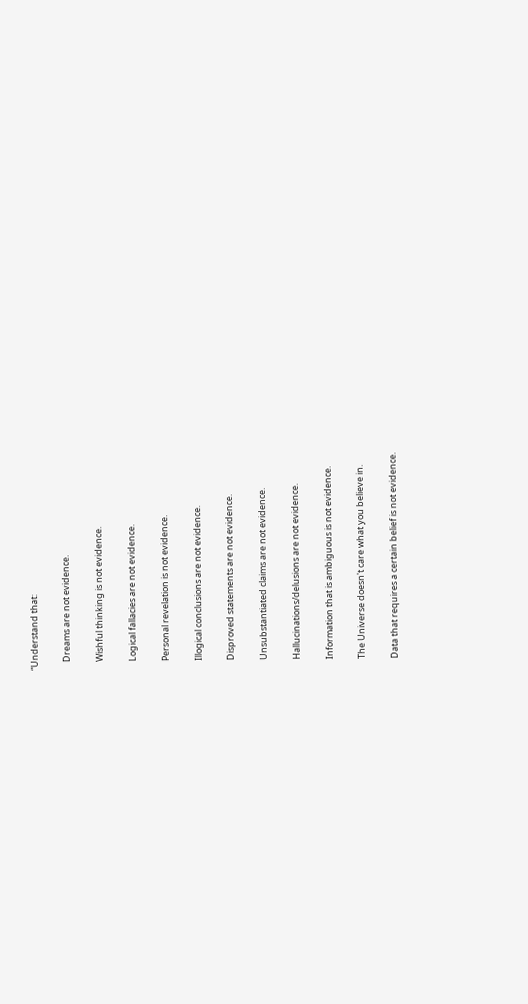“Understand that:

    Dreams are not evidence.

    Wishful thinking is not evidence.

    Logical fallacies are not evidence.

    Personal revelation is not evidence.

    Illogical conclusions are not evidence.

    Disproved statements are not evidence.

    Unsubstantiated claims are not evidence.

    Hallucinations/delusions are not evidence.

    Information that is ambiguous is not evidence.

    The Universe doesn't care what you believe in.

    Data that requires a certain belief is not evidence.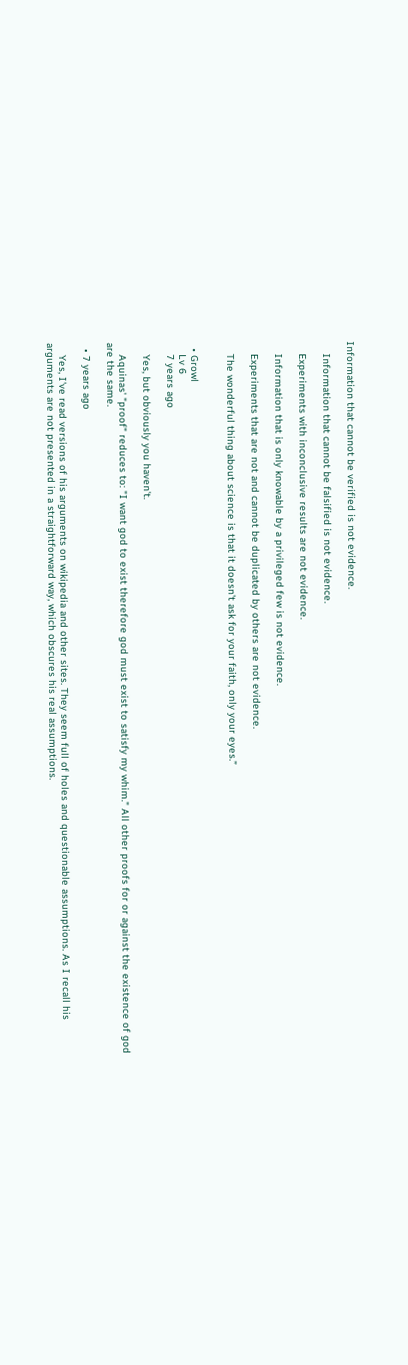Information that cannot be verified is not evidence.

    Information that cannot be falsified is not evidence.

    Experiments with inconclusive results are not evidence.

    Information that is only knowable by a privileged few is not evidence.

    Experiments that are not and cannot be duplicated by others are not evidence.

    The wonderful thing about science is that it doesn't ask for your faith, only your eyes.”


  • Growl
    Lv 6
    7 years ago

    Yes, but obviously you haven't.

    Aquinas' "proof" reduces to: "I want god to exist therefore god must exist to satisfy my whim." All other proofs for or against the existence of god are the same.

  • 7 years ago

    Yes, I've read versions of his arguments on wikipedia and other sites. They seem full of holes and questionable assumptions. As I recall his arguments are not presented in a straightforward way, which obscures his real assumptions.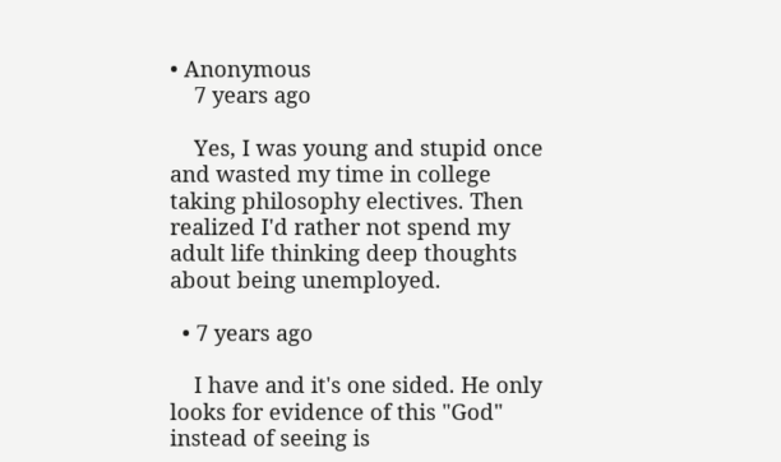• Anonymous
    7 years ago

    Yes, I was young and stupid once and wasted my time in college taking philosophy electives. Then realized I'd rather not spend my adult life thinking deep thoughts about being unemployed.

  • 7 years ago

    I have and it's one sided. He only looks for evidence of this "God" instead of seeing is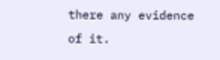there any evidence of it.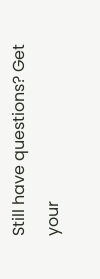Still have questions? Get your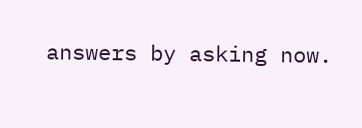answers by asking now.